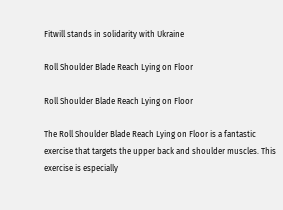Fitwill stands in solidarity with Ukraine

Roll Shoulder Blade Reach Lying on Floor

Roll Shoulder Blade Reach Lying on Floor

The Roll Shoulder Blade Reach Lying on Floor is a fantastic exercise that targets the upper back and shoulder muscles. This exercise is especially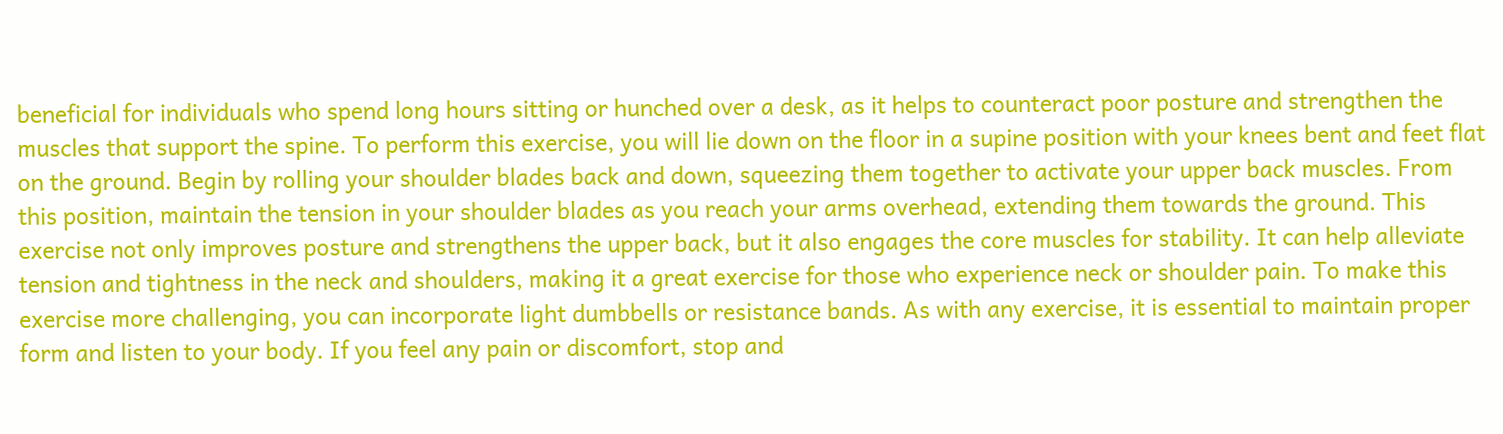beneficial for individuals who spend long hours sitting or hunched over a desk, as it helps to counteract poor posture and strengthen the muscles that support the spine. To perform this exercise, you will lie down on the floor in a supine position with your knees bent and feet flat on the ground. Begin by rolling your shoulder blades back and down, squeezing them together to activate your upper back muscles. From this position, maintain the tension in your shoulder blades as you reach your arms overhead, extending them towards the ground. This exercise not only improves posture and strengthens the upper back, but it also engages the core muscles for stability. It can help alleviate tension and tightness in the neck and shoulders, making it a great exercise for those who experience neck or shoulder pain. To make this exercise more challenging, you can incorporate light dumbbells or resistance bands. As with any exercise, it is essential to maintain proper form and listen to your body. If you feel any pain or discomfort, stop and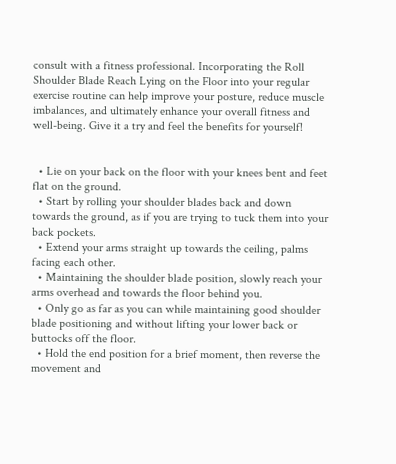consult with a fitness professional. Incorporating the Roll Shoulder Blade Reach Lying on the Floor into your regular exercise routine can help improve your posture, reduce muscle imbalances, and ultimately enhance your overall fitness and well-being. Give it a try and feel the benefits for yourself!


  • Lie on your back on the floor with your knees bent and feet flat on the ground.
  • Start by rolling your shoulder blades back and down towards the ground, as if you are trying to tuck them into your back pockets.
  • Extend your arms straight up towards the ceiling, palms facing each other.
  • Maintaining the shoulder blade position, slowly reach your arms overhead and towards the floor behind you.
  • Only go as far as you can while maintaining good shoulder blade positioning and without lifting your lower back or buttocks off the floor.
  • Hold the end position for a brief moment, then reverse the movement and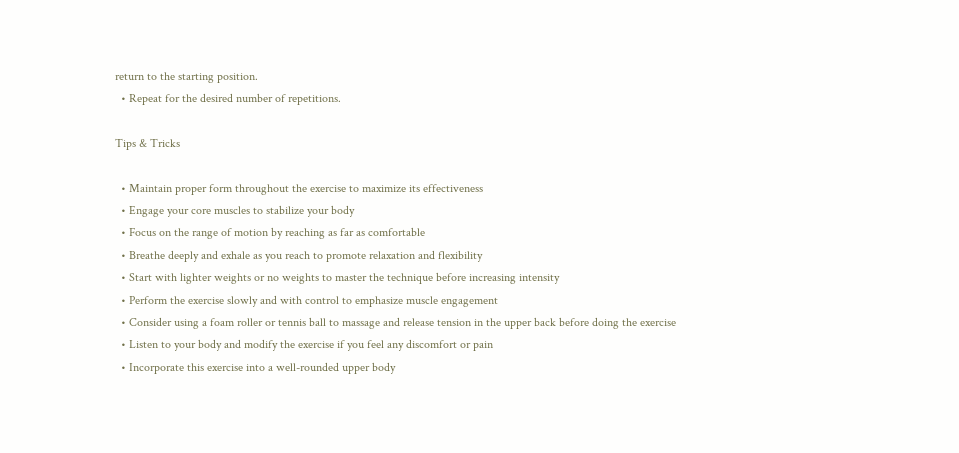return to the starting position.
  • Repeat for the desired number of repetitions.

Tips & Tricks

  • Maintain proper form throughout the exercise to maximize its effectiveness
  • Engage your core muscles to stabilize your body
  • Focus on the range of motion by reaching as far as comfortable
  • Breathe deeply and exhale as you reach to promote relaxation and flexibility
  • Start with lighter weights or no weights to master the technique before increasing intensity
  • Perform the exercise slowly and with control to emphasize muscle engagement
  • Consider using a foam roller or tennis ball to massage and release tension in the upper back before doing the exercise
  • Listen to your body and modify the exercise if you feel any discomfort or pain
  • Incorporate this exercise into a well-rounded upper body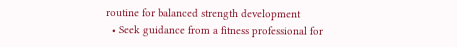routine for balanced strength development
  • Seek guidance from a fitness professional for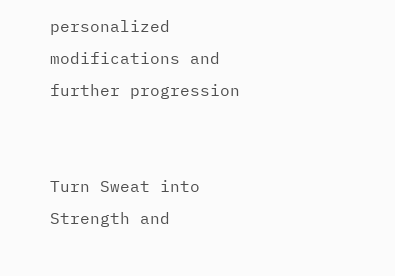personalized modifications and further progression


Turn Sweat into Strength and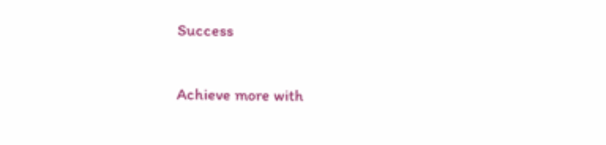Success

Achieve more with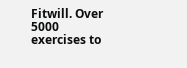Fitwill. Over 5000 exercises to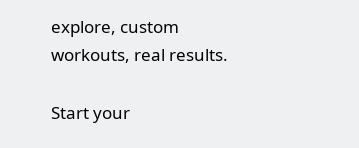explore, custom workouts, real results.

Start your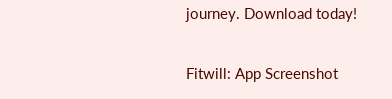journey. Download today!

Fitwill: App Screenshot